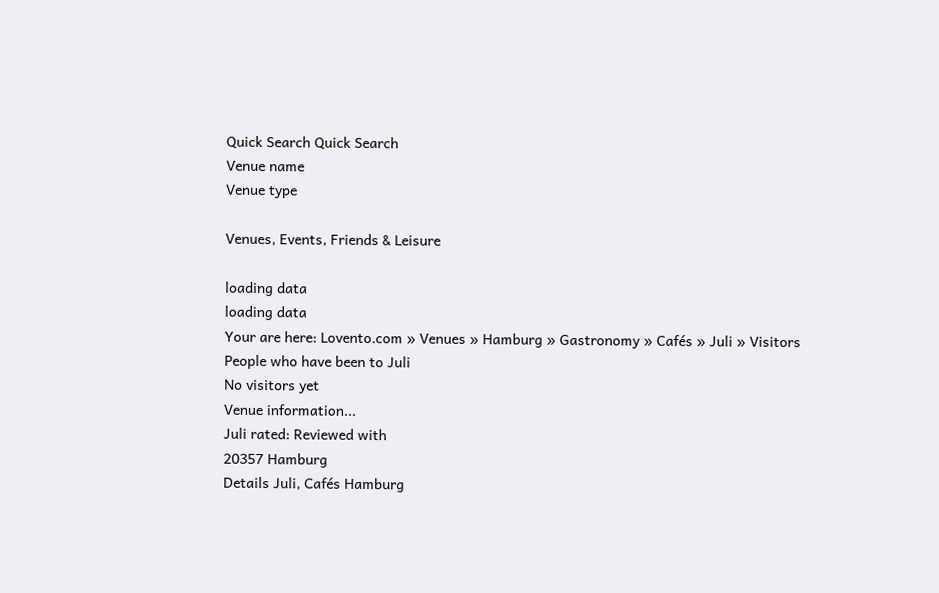Quick Search Quick Search
Venue name
Venue type

Venues, Events, Friends & Leisure

loading data
loading data
Your are here: Lovento.com » Venues » Hamburg » Gastronomy » Cafés » Juli » Visitors
People who have been to Juli
No visitors yet
Venue information...
Juli rated: Reviewed with
20357 Hamburg
Details Juli, Cafés Hamburg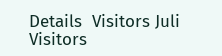Details  Visitors Juli Visitors